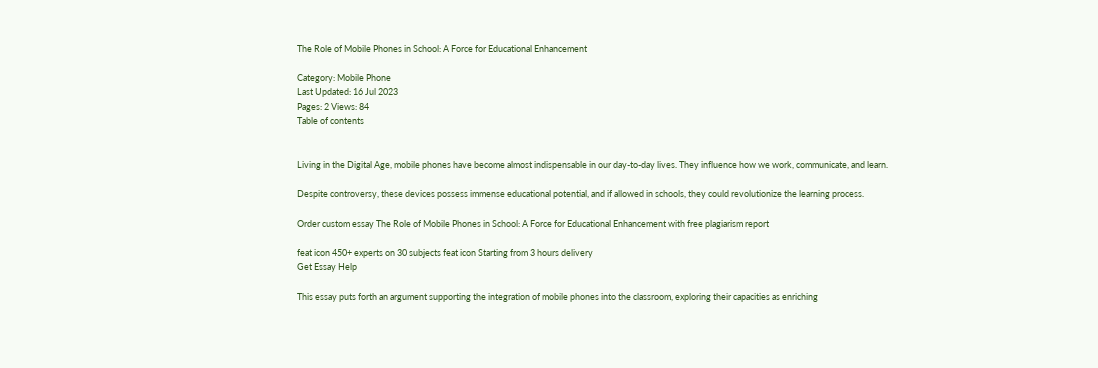The Role of Mobile Phones in School: A Force for Educational Enhancement

Category: Mobile Phone
Last Updated: 16 Jul 2023
Pages: 2 Views: 84
Table of contents


Living in the Digital Age, mobile phones have become almost indispensable in our day-to-day lives. They influence how we work, communicate, and learn.

Despite controversy, these devices possess immense educational potential, and if allowed in schools, they could revolutionize the learning process.

Order custom essay The Role of Mobile Phones in School: A Force for Educational Enhancement with free plagiarism report

feat icon 450+ experts on 30 subjects feat icon Starting from 3 hours delivery
Get Essay Help

This essay puts forth an argument supporting the integration of mobile phones into the classroom, exploring their capacities as enriching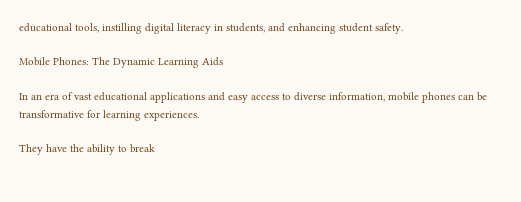educational tools, instilling digital literacy in students, and enhancing student safety.

Mobile Phones: The Dynamic Learning Aids

In an era of vast educational applications and easy access to diverse information, mobile phones can be transformative for learning experiences.

They have the ability to break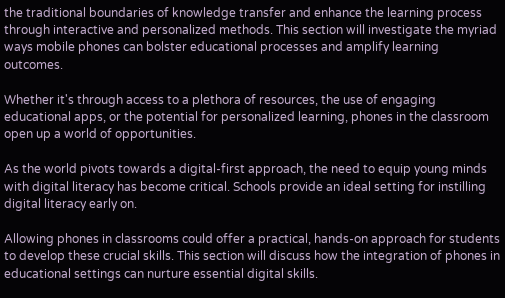the traditional boundaries of knowledge transfer and enhance the learning process through interactive and personalized methods. This section will investigate the myriad ways mobile phones can bolster educational processes and amplify learning outcomes.

Whether it's through access to a plethora of resources, the use of engaging educational apps, or the potential for personalized learning, phones in the classroom open up a world of opportunities.

As the world pivots towards a digital-first approach, the need to equip young minds with digital literacy has become critical. Schools provide an ideal setting for instilling digital literacy early on.

Allowing phones in classrooms could offer a practical, hands-on approach for students to develop these crucial skills. This section will discuss how the integration of phones in educational settings can nurture essential digital skills.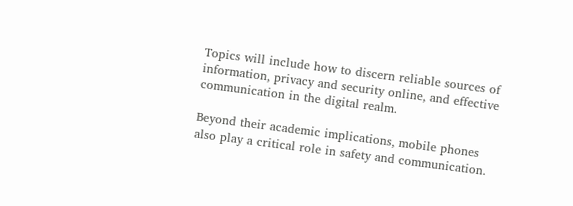Topics will include how to discern reliable sources of information, privacy and security online, and effective communication in the digital realm.

Beyond their academic implications, mobile phones also play a critical role in safety and communication.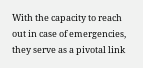With the capacity to reach out in case of emergencies, they serve as a pivotal link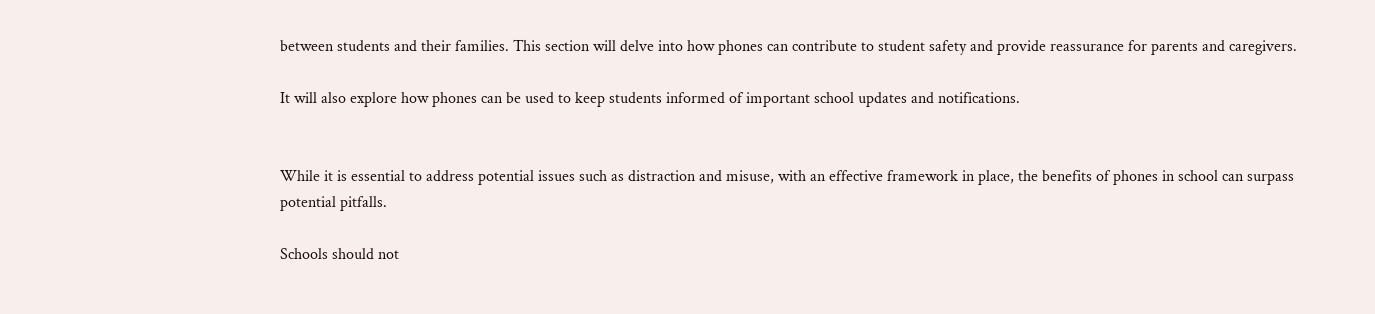between students and their families. This section will delve into how phones can contribute to student safety and provide reassurance for parents and caregivers.

It will also explore how phones can be used to keep students informed of important school updates and notifications.


While it is essential to address potential issues such as distraction and misuse, with an effective framework in place, the benefits of phones in school can surpass potential pitfalls.

Schools should not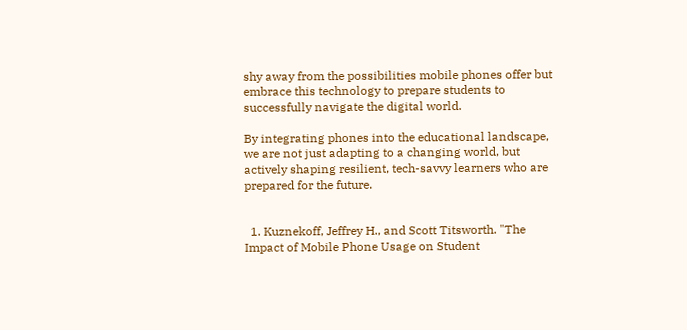shy away from the possibilities mobile phones offer but embrace this technology to prepare students to successfully navigate the digital world.

By integrating phones into the educational landscape, we are not just adapting to a changing world, but actively shaping resilient, tech-savvy learners who are prepared for the future.


  1. Kuznekoff, Jeffrey H., and Scott Titsworth. "The Impact of Mobile Phone Usage on Student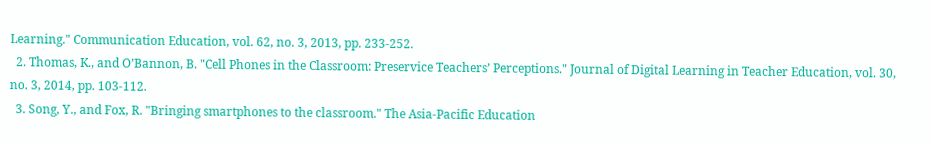Learning." Communication Education, vol. 62, no. 3, 2013, pp. 233-252.
  2. Thomas, K., and O’Bannon, B. "Cell Phones in the Classroom: Preservice Teachers’ Perceptions." Journal of Digital Learning in Teacher Education, vol. 30, no. 3, 2014, pp. 103-112.
  3. Song, Y., and Fox, R. "Bringing smartphones to the classroom." The Asia-Pacific Education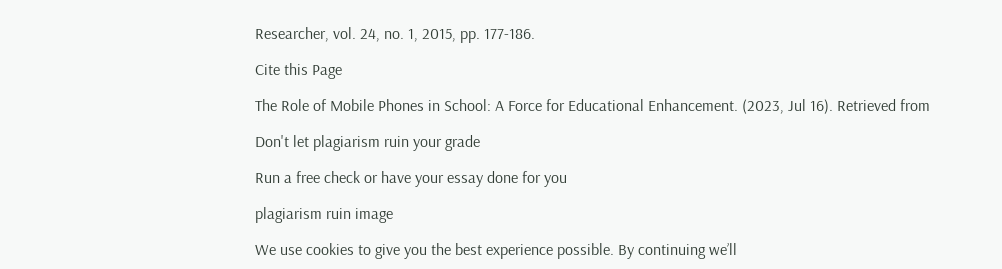Researcher, vol. 24, no. 1, 2015, pp. 177-186.

Cite this Page

The Role of Mobile Phones in School: A Force for Educational Enhancement. (2023, Jul 16). Retrieved from

Don't let plagiarism ruin your grade

Run a free check or have your essay done for you

plagiarism ruin image

We use cookies to give you the best experience possible. By continuing we’ll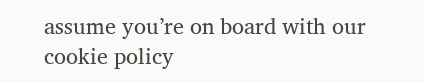assume you’re on board with our cookie policy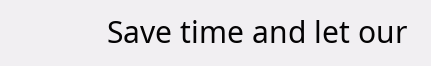Save time and let our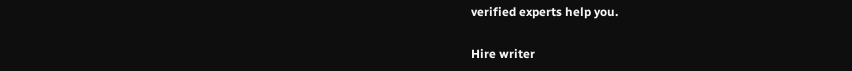verified experts help you.

Hire writer